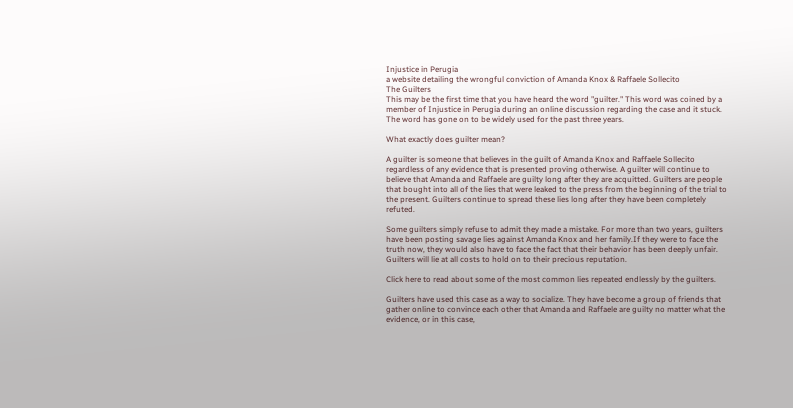Injustice in Perugia
a website detailing the wrongful conviction of Amanda Knox & Raffaele Sollecito
The Guilters
This may be the first time that you have heard the word "guilter." This word was coined by a member of Injustice in Perugia during an online discussion regarding the case and it stuck. The word has gone on to be widely used for the past three years.

What exactly does guilter mean?

A guilter is someone that believes in the guilt of Amanda Knox and Raffaele Sollecito regardless of any evidence that is presented proving otherwise. A guilter will continue to believe that Amanda and Raffaele are guilty long after they are acquitted. Guilters are people that bought into all of the lies that were leaked to the press from the beginning of the trial to the present. Guilters continue to spread these lies long after they have been completely refuted.

Some guilters simply refuse to admit they made a mistake. For more than two years, guilters have been posting savage lies against Amanda Knox and her family.If they were to face the truth now, they would also have to face the fact that their behavior has been deeply unfair.  Guilters will lie at all costs to hold on to their precious reputation.

Click here to read about some of the most common lies repeated endlessly by the guilters.

Guilters have used this case as a way to socialize. They have become a group of friends that gather online to convince each other that Amanda and Raffaele are guilty no matter what the evidence, or in this case,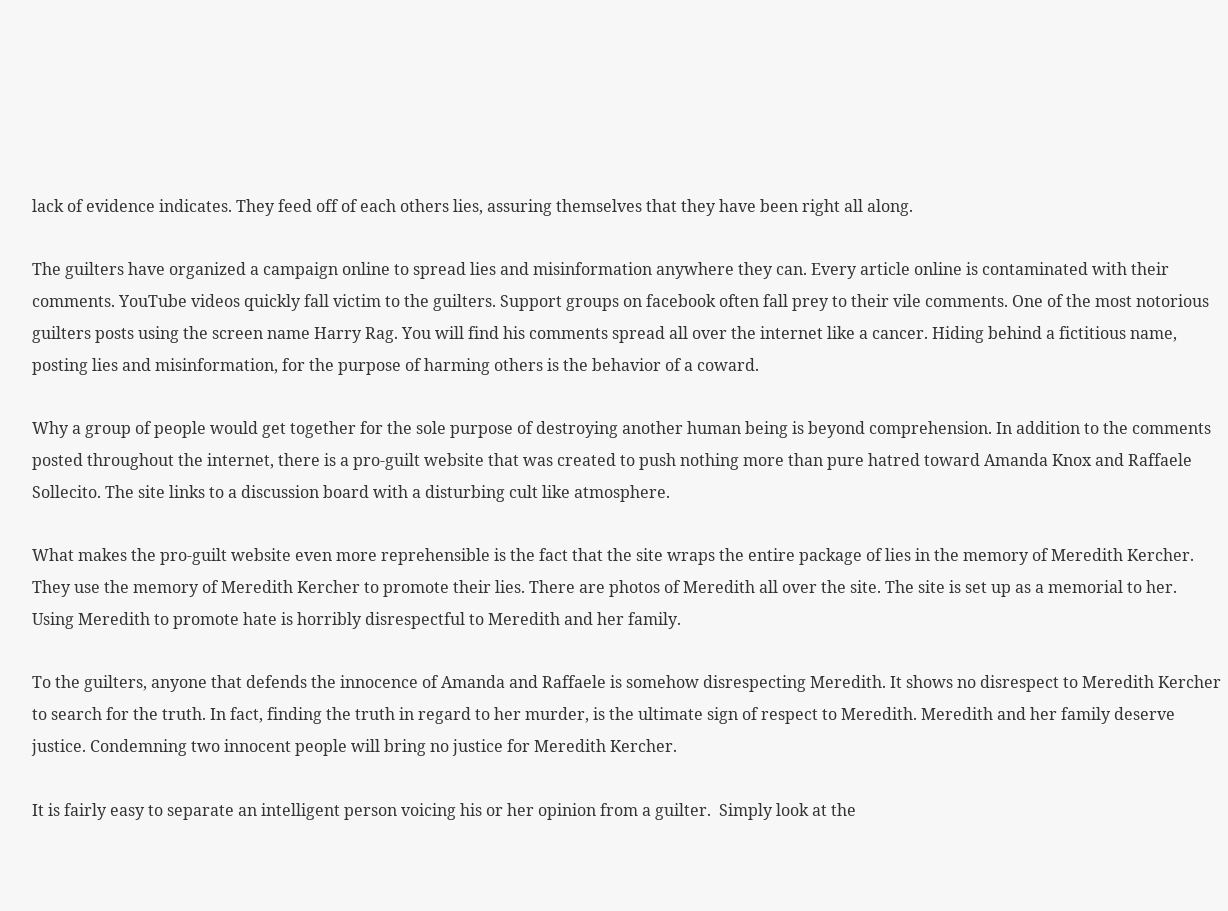lack of evidence indicates. They feed off of each others lies, assuring themselves that they have been right all along.

The guilters have organized a campaign online to spread lies and misinformation anywhere they can. Every article online is contaminated with their comments. YouTube videos quickly fall victim to the guilters. Support groups on facebook often fall prey to their vile comments. One of the most notorious guilters posts using the screen name Harry Rag. You will find his comments spread all over the internet like a cancer. Hiding behind a fictitious name, posting lies and misinformation, for the purpose of harming others is the behavior of a coward.

Why a group of people would get together for the sole purpose of destroying another human being is beyond comprehension. In addition to the comments posted throughout the internet, there is a pro-guilt website that was created to push nothing more than pure hatred toward Amanda Knox and Raffaele Sollecito. The site links to a discussion board with a disturbing cult like atmosphere.

What makes the pro-guilt website even more reprehensible is the fact that the site wraps the entire package of lies in the memory of Meredith Kercher. They use the memory of Meredith Kercher to promote their lies. There are photos of Meredith all over the site. The site is set up as a memorial to her. Using Meredith to promote hate is horribly disrespectful to Meredith and her family.

To the guilters, anyone that defends the innocence of Amanda and Raffaele is somehow disrespecting Meredith. It shows no disrespect to Meredith Kercher to search for the truth. In fact, finding the truth in regard to her murder, is the ultimate sign of respect to Meredith. Meredith and her family deserve justice. Condemning two innocent people will bring no justice for Meredith Kercher.

It is fairly easy to separate an intelligent person voicing his or her opinion from a guilter.  Simply look at the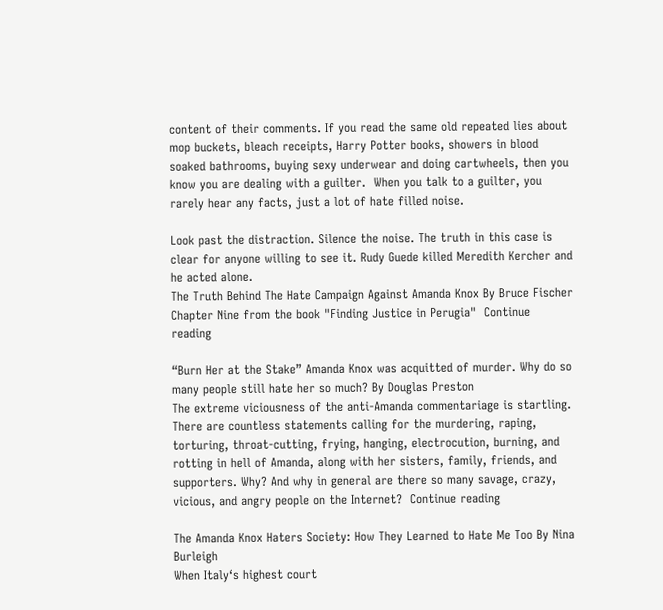content of their comments. If you read the same old repeated lies about mop buckets, bleach receipts, Harry Potter books, showers in blood soaked bathrooms, buying sexy underwear and doing cartwheels, then you know you are dealing with a guilter.  When you talk to a guilter, you rarely hear any facts, just a lot of hate filled noise.

Look past the distraction. Silence the noise. The truth in this case is clear for anyone willing to see it. Rudy Guede killed Meredith Kercher and he acted alone.
The Truth Behind The Hate Campaign Against Amanda Knox By Bruce Fischer
Chapter Nine from the book "Finding Justice in Perugia"  Continue reading

“Burn Her at the Stake” Amanda Knox was acquitted of murder. Why do so many people still hate her so much? By Douglas Preston
The extreme viciousness of the anti-Amanda commentariage is startling. There are countless statements calling for the murdering, raping, torturing, throat-cutting, frying, hanging, electrocution, burning, and rotting in hell of Amanda, along with her sisters, family, friends, and supporters. Why? And why in general are there so many savage, crazy, vicious, and angry people on the Internet?  Continue reading

The Amanda Knox Haters Society: How They Learned to Hate Me Too By Nina Burleigh
When Italy‘s highest court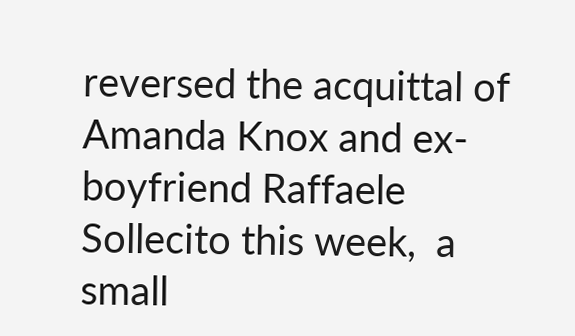reversed the acquittal of Amanda Knox and ex-boyfriend Raffaele Sollecito this week,  a small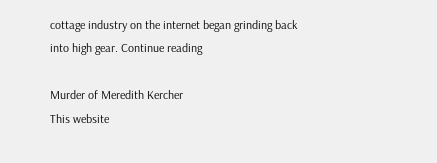cottage industry on the internet began grinding back into high gear. Continue reading

Murder of Meredith Kercher
This website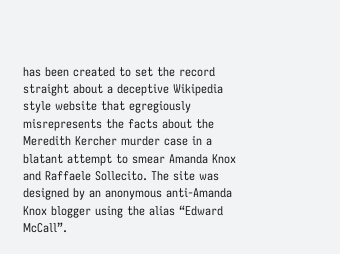has been created to set the record straight about a deceptive Wikipedia style website that egregiously misrepresents the facts about the Meredith Kercher murder case in a blatant attempt to smear Amanda Knox and Raffaele Sollecito. The site was designed by an anonymous anti-Amanda Knox blogger using the alias “Edward McCall”.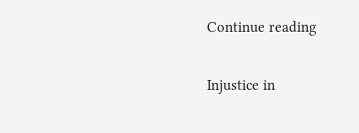Continue reading

Injustice in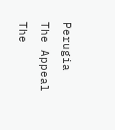Perugia
The Appeal
The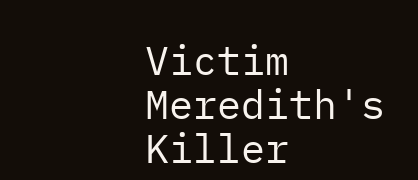Victim
Meredith's Killer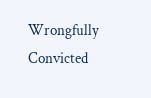Wrongfully Convicted